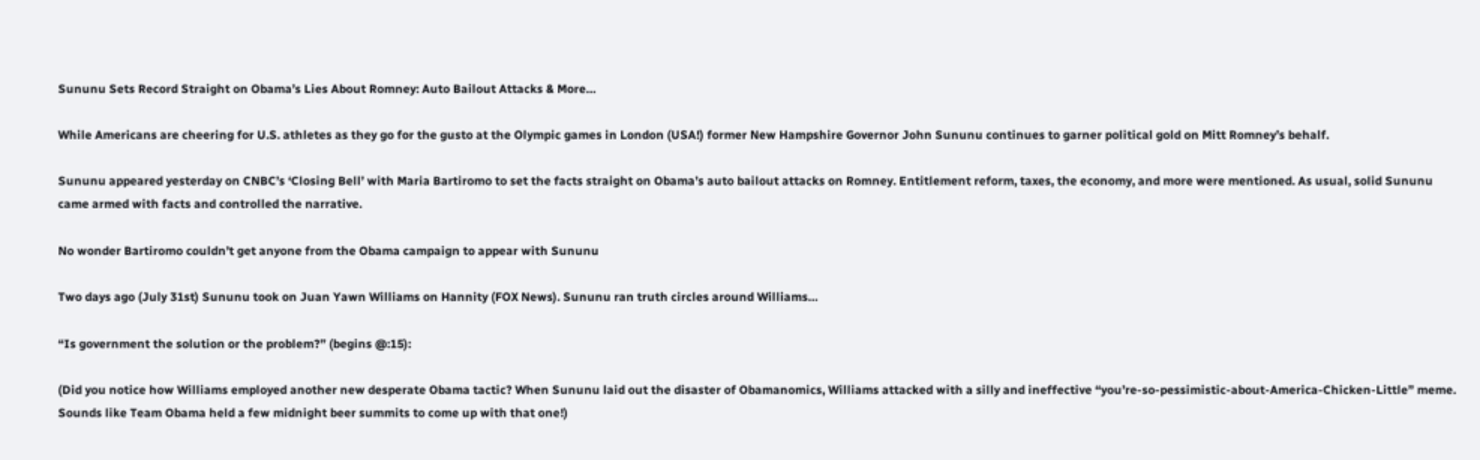Sununu Sets Record Straight on Obama’s Lies About Romney: Auto Bailout Attacks & More…

While Americans are cheering for U.S. athletes as they go for the gusto at the Olympic games in London (USA!) former New Hampshire Governor John Sununu continues to garner political gold on Mitt Romney’s behalf.

Sununu appeared yesterday on CNBC’s ‘Closing Bell’ with Maria Bartiromo to set the facts straight on Obama’s auto bailout attacks on Romney. Entitlement reform, taxes, the economy, and more were mentioned. As usual, solid Sununu came armed with facts and controlled the narrative.

No wonder Bartiromo couldn’t get anyone from the Obama campaign to appear with Sununu

Two days ago (July 31st) Sununu took on Juan Yawn Williams on Hannity (FOX News). Sununu ran truth circles around Williams…

“Is government the solution or the problem?” (begins @:15):

(Did you notice how Williams employed another new desperate Obama tactic? When Sununu laid out the disaster of Obamanomics, Williams attacked with a silly and ineffective “you’re-so-pessimistic-about-America-Chicken-Little” meme. Sounds like Team Obama held a few midnight beer summits to come up with that one!)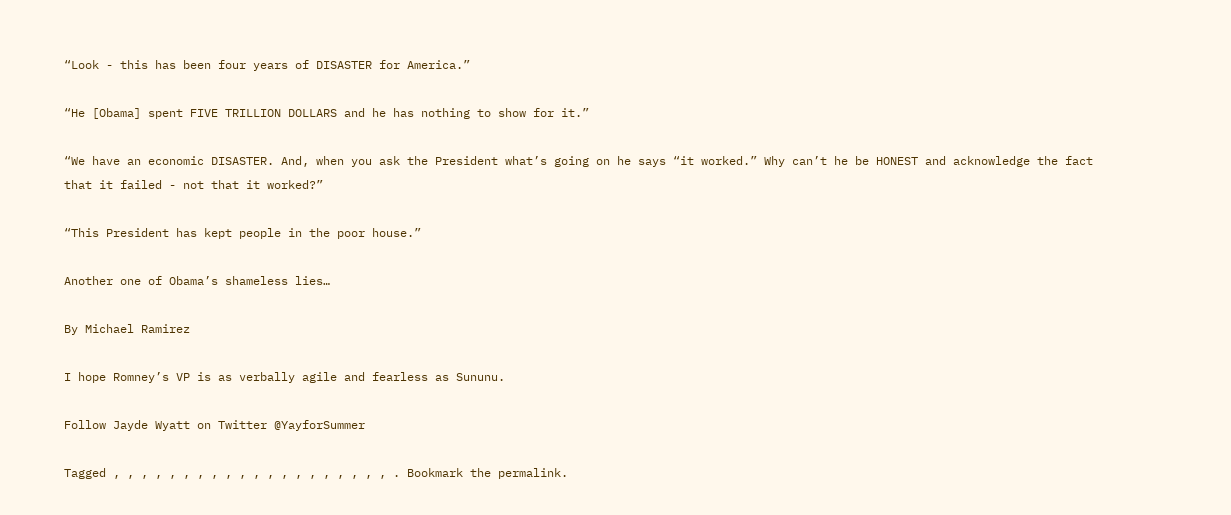“Look - this has been four years of DISASTER for America.”

“He [Obama] spent FIVE TRILLION DOLLARS and he has nothing to show for it.”

“We have an economic DISASTER. And, when you ask the President what’s going on he says “it worked.” Why can’t he be HONEST and acknowledge the fact that it failed - not that it worked?”

“This President has kept people in the poor house.”

Another one of Obama’s shameless lies…

By Michael Ramirez

I hope Romney’s VP is as verbally agile and fearless as Sununu.

Follow Jayde Wyatt on Twitter @YayforSummer

Tagged , , , , , , , , , , , , , , , , , , , , . Bookmark the permalink.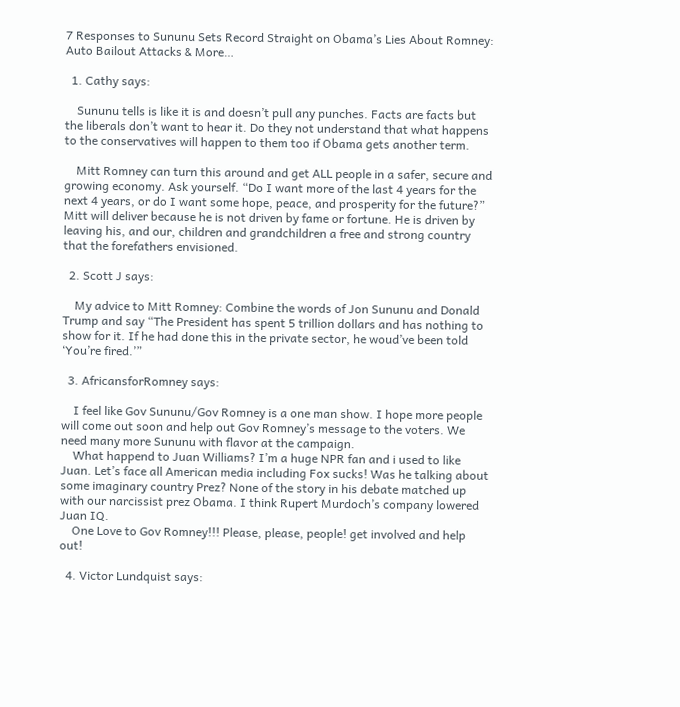7 Responses to Sununu Sets Record Straight on Obama’s Lies About Romney: Auto Bailout Attacks & More…

  1. Cathy says:

    Sununu tells is like it is and doesn’t pull any punches. Facts are facts but the liberals don’t want to hear it. Do they not understand that what happens to the conservatives will happen to them too if Obama gets another term.

    Mitt Romney can turn this around and get ALL people in a safer, secure and growing economy. Ask yourself. “Do I want more of the last 4 years for the next 4 years, or do I want some hope, peace, and prosperity for the future?” Mitt will deliver because he is not driven by fame or fortune. He is driven by leaving his, and our, children and grandchildren a free and strong country that the forefathers envisioned.

  2. Scott J says:

    My advice to Mitt Romney: Combine the words of Jon Sununu and Donald Trump and say “The President has spent 5 trillion dollars and has nothing to show for it. If he had done this in the private sector, he woud’ve been told ‘You’re fired.’”

  3. AfricansforRomney says:

    I feel like Gov Sununu/Gov Romney is a one man show. I hope more people will come out soon and help out Gov Romney’s message to the voters. We need many more Sununu with flavor at the campaign.
    What happend to Juan Williams? I’m a huge NPR fan and i used to like Juan. Let’s face all American media including Fox sucks! Was he talking about some imaginary country Prez? None of the story in his debate matched up with our narcissist prez Obama. I think Rupert Murdoch’s company lowered Juan IQ.
    One Love to Gov Romney!!! Please, please, people! get involved and help out!

  4. Victor Lundquist says: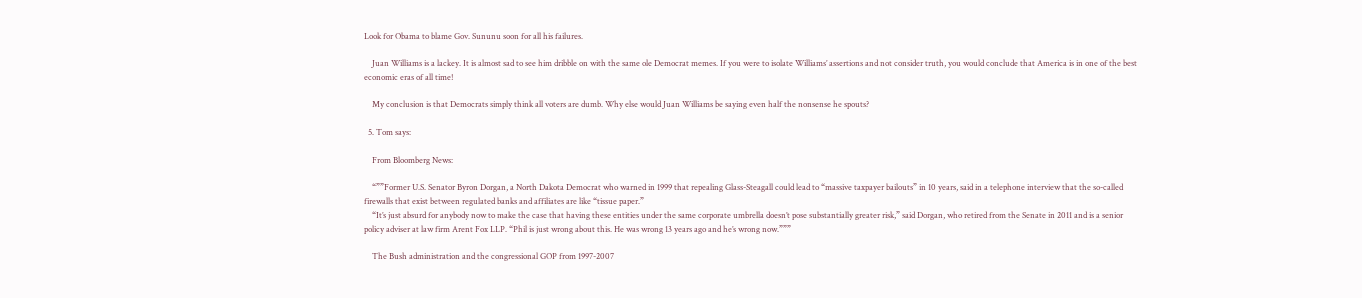Look for Obama to blame Gov. Sununu soon for all his failures.

    Juan Williams is a lackey. It is almost sad to see him dribble on with the same ole Democrat memes. If you were to isolate Williams’ assertions and not consider truth, you would conclude that America is in one of the best economic eras of all time!

    My conclusion is that Democrats simply think all voters are dumb. Why else would Juan Williams be saying even half the nonsense he spouts?

  5. Tom says:

    From Bloomberg News:

    “””Former U.S. Senator Byron Dorgan, a North Dakota Democrat who warned in 1999 that repealing Glass-Steagall could lead to “massive taxpayer bailouts” in 10 years, said in a telephone interview that the so-called firewalls that exist between regulated banks and affiliates are like “tissue paper.”
    “It’s just absurd for anybody now to make the case that having these entities under the same corporate umbrella doesn’t pose substantially greater risk,” said Dorgan, who retired from the Senate in 2011 and is a senior policy adviser at law firm Arent Fox LLP. “Phil is just wrong about this. He was wrong 13 years ago and he’s wrong now.”””

    The Bush administration and the congressional GOP from 1997-2007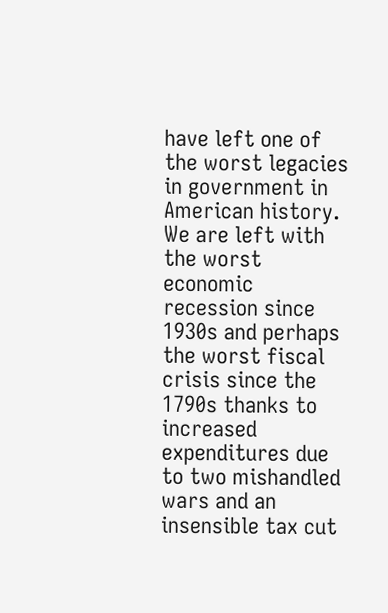have left one of the worst legacies in government in American history. We are left with the worst economic recession since 1930s and perhaps the worst fiscal crisis since the 1790s thanks to increased expenditures due to two mishandled wars and an insensible tax cut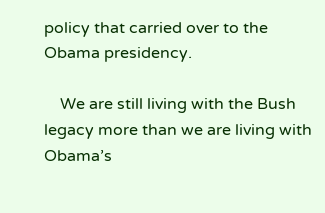policy that carried over to the Obama presidency.

    We are still living with the Bush legacy more than we are living with Obama’s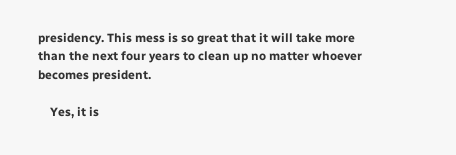presidency. This mess is so great that it will take more than the next four years to clean up no matter whoever becomes president.

    Yes, it is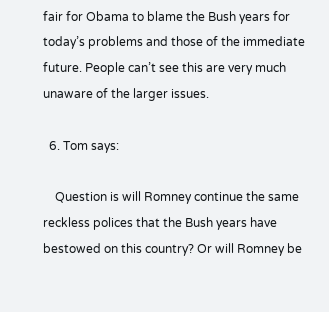fair for Obama to blame the Bush years for today’s problems and those of the immediate future. People can’t see this are very much unaware of the larger issues.

  6. Tom says:

    Question is will Romney continue the same reckless polices that the Bush years have bestowed on this country? Or will Romney be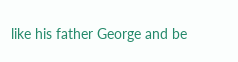like his father George and be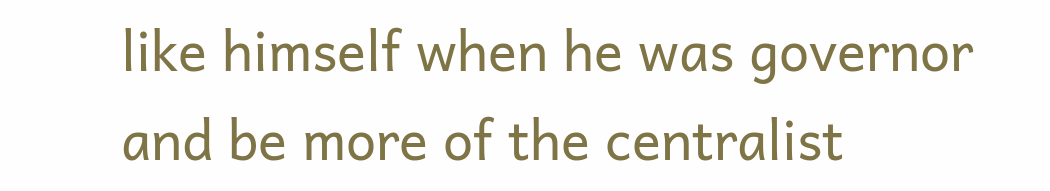like himself when he was governor and be more of the centralist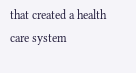that created a health care system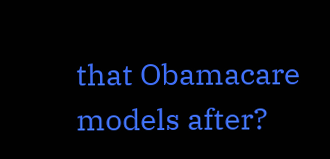that Obamacare models after?